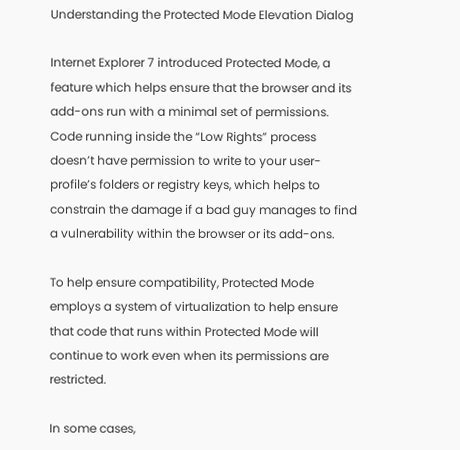Understanding the Protected Mode Elevation Dialog

Internet Explorer 7 introduced Protected Mode, a feature which helps ensure that the browser and its add-ons run with a minimal set of permissions. Code running inside the “Low Rights” process doesn’t have permission to write to your user-profile’s folders or registry keys, which helps to constrain the damage if a bad guy manages to find a vulnerability within the browser or its add-ons.

To help ensure compatibility, Protected Mode employs a system of virtualization to help ensure that code that runs within Protected Mode will continue to work even when its permissions are restricted.

In some cases,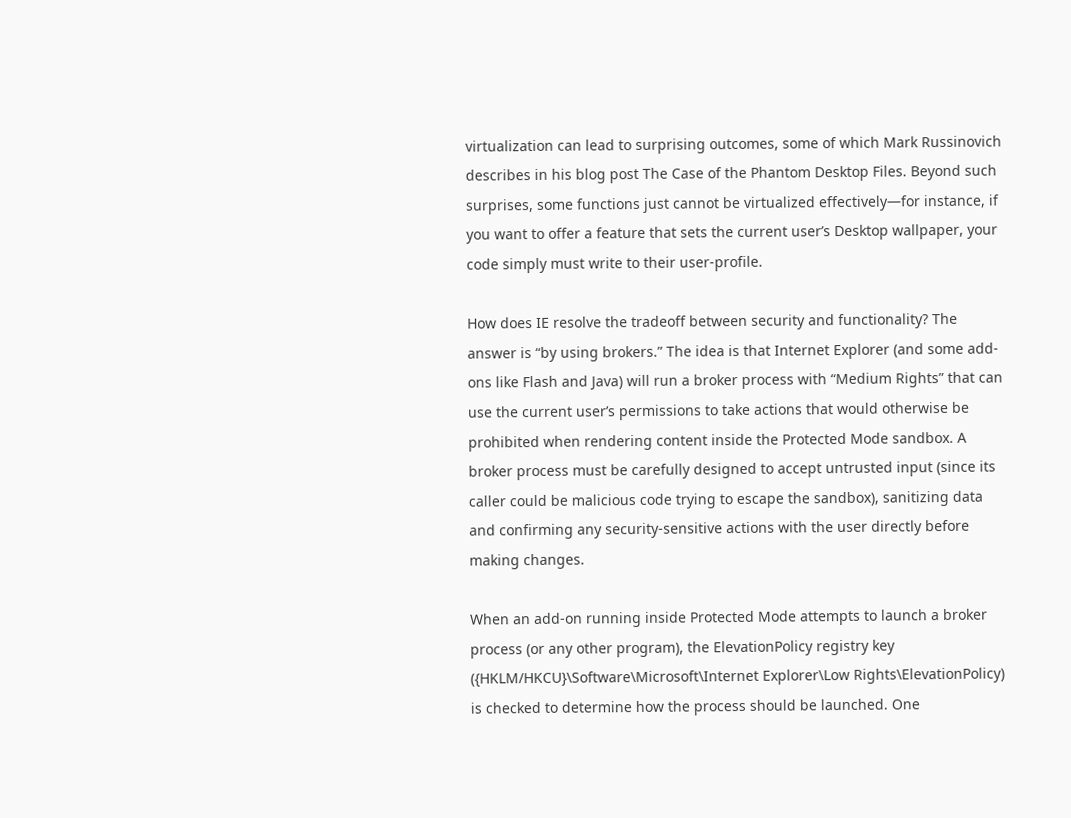virtualization can lead to surprising outcomes, some of which Mark Russinovich describes in his blog post The Case of the Phantom Desktop Files. Beyond such surprises, some functions just cannot be virtualized effectively—for instance, if you want to offer a feature that sets the current user’s Desktop wallpaper, your code simply must write to their user-profile.

How does IE resolve the tradeoff between security and functionality? The answer is “by using brokers.” The idea is that Internet Explorer (and some add-ons like Flash and Java) will run a broker process with “Medium Rights” that can use the current user’s permissions to take actions that would otherwise be prohibited when rendering content inside the Protected Mode sandbox. A broker process must be carefully designed to accept untrusted input (since its caller could be malicious code trying to escape the sandbox), sanitizing data and confirming any security-sensitive actions with the user directly before making changes.

When an add-on running inside Protected Mode attempts to launch a broker process (or any other program), the ElevationPolicy registry key ({HKLM/HKCU}\Software\Microsoft\Internet Explorer\Low Rights\ElevationPolicy) is checked to determine how the process should be launched. One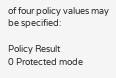of four policy values may be specified:

Policy Result
0 Protected mode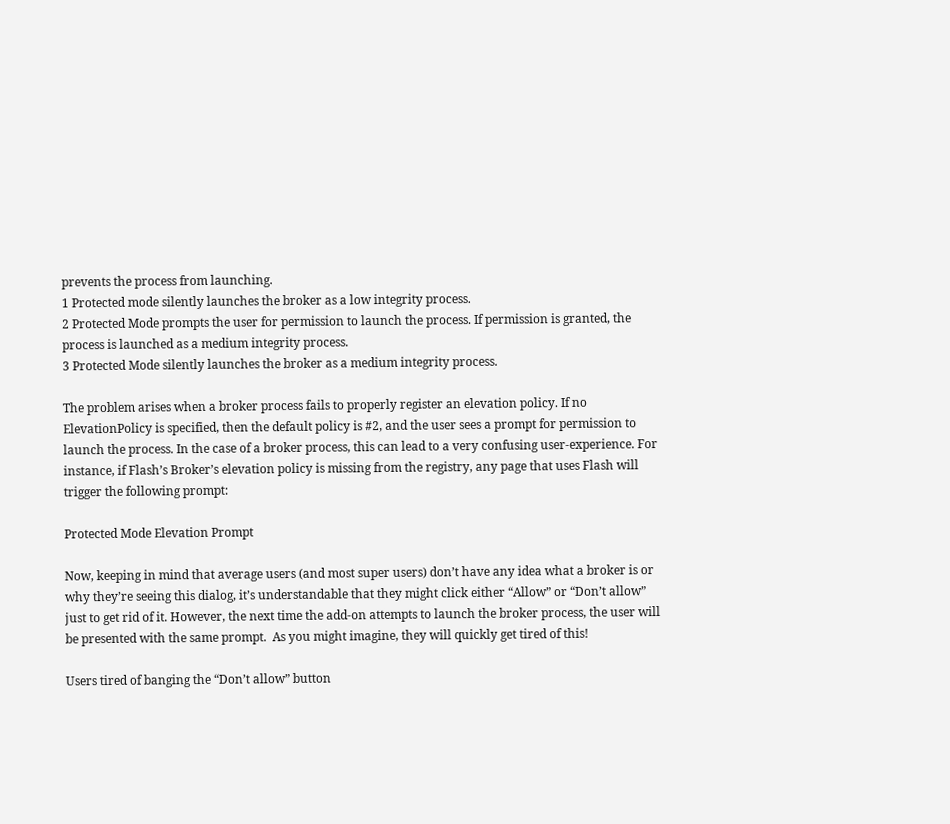prevents the process from launching.
1 Protected mode silently launches the broker as a low integrity process.
2 Protected Mode prompts the user for permission to launch the process. If permission is granted, the process is launched as a medium integrity process.
3 Protected Mode silently launches the broker as a medium integrity process.

The problem arises when a broker process fails to properly register an elevation policy. If no ElevationPolicy is specified, then the default policy is #2, and the user sees a prompt for permission to launch the process. In the case of a broker process, this can lead to a very confusing user-experience. For instance, if Flash’s Broker’s elevation policy is missing from the registry, any page that uses Flash will trigger the following prompt:

Protected Mode Elevation Prompt

Now, keeping in mind that average users (and most super users) don’t have any idea what a broker is or why they’re seeing this dialog, it’s understandable that they might click either “Allow” or “Don’t allow” just to get rid of it. However, the next time the add-on attempts to launch the broker process, the user will be presented with the same prompt.  As you might imagine, they will quickly get tired of this!

Users tired of banging the “Don’t allow” button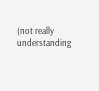(not really understanding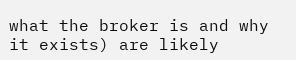what the broker is and why it exists) are likely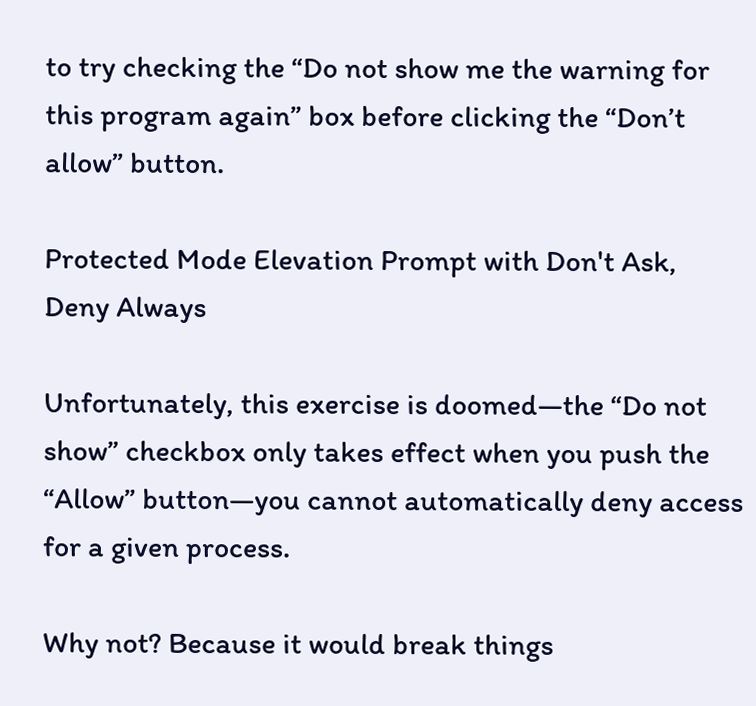to try checking the “Do not show me the warning for this program again” box before clicking the “Don’t allow” button.

Protected Mode Elevation Prompt with Don't Ask, Deny Always

Unfortunately, this exercise is doomed—the “Do not show” checkbox only takes effect when you push the “Allow” button—you cannot automatically deny access for a given process.

Why not? Because it would break things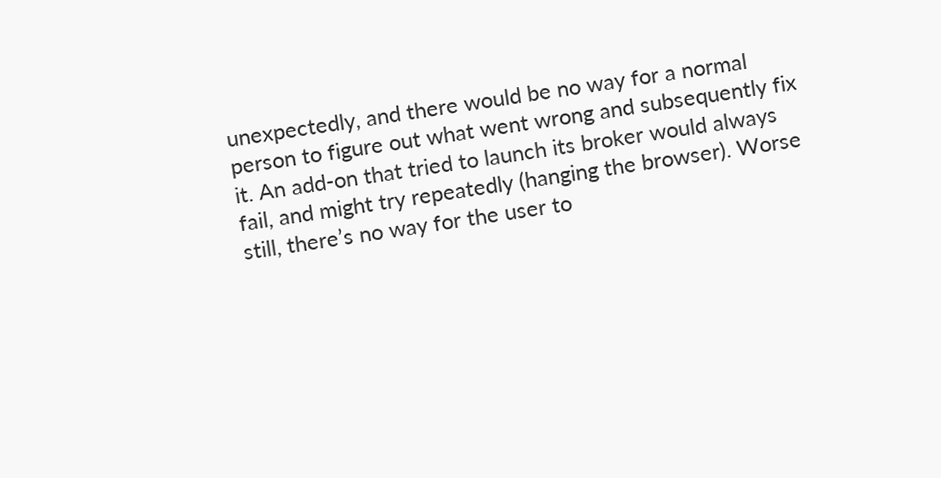unexpectedly, and there would be no way for a normal person to figure out what went wrong and subsequently fix it. An add-on that tried to launch its broker would always fail, and might try repeatedly (hanging the browser). Worse still, there’s no way for the user to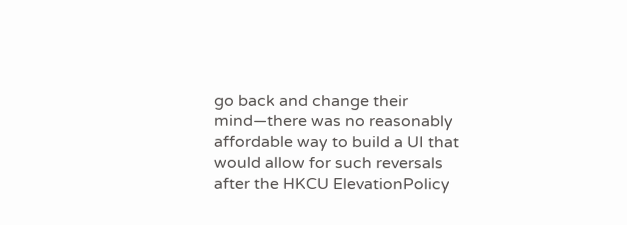go back and change their mind—there was no reasonably affordable way to build a UI that would allow for such reversals after the HKCU ElevationPolicy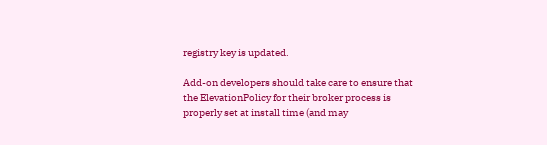registry key is updated.

Add-on developers should take care to ensure that the ElevationPolicy for their broker process is properly set at install time (and may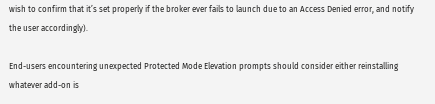wish to confirm that it’s set properly if the broker ever fails to launch due to an Access Denied error, and notify the user accordingly).

End-users encountering unexpected Protected Mode Elevation prompts should consider either reinstalling whatever add-on is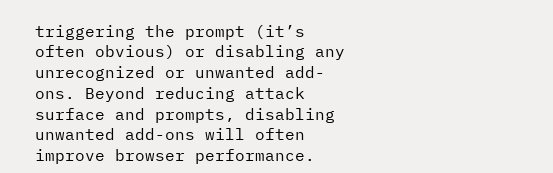triggering the prompt (it’s often obvious) or disabling any unrecognized or unwanted add-ons. Beyond reducing attack surface and prompts, disabling unwanted add-ons will often improve browser performance.